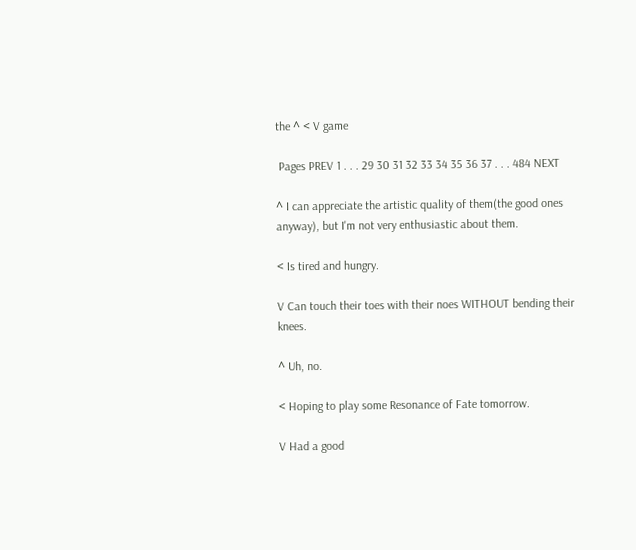the ^ < V game

 Pages PREV 1 . . . 29 30 31 32 33 34 35 36 37 . . . 484 NEXT

^ I can appreciate the artistic quality of them(the good ones anyway), but I'm not very enthusiastic about them.

< Is tired and hungry.

V Can touch their toes with their noes WITHOUT bending their knees.

^ Uh, no.

< Hoping to play some Resonance of Fate tomorrow.

V Had a good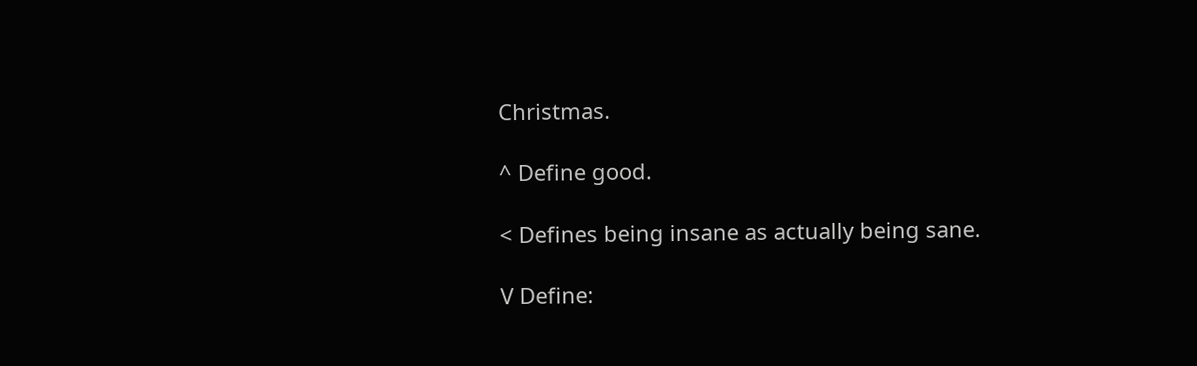Christmas.

^ Define good.

< Defines being insane as actually being sane.

V Define: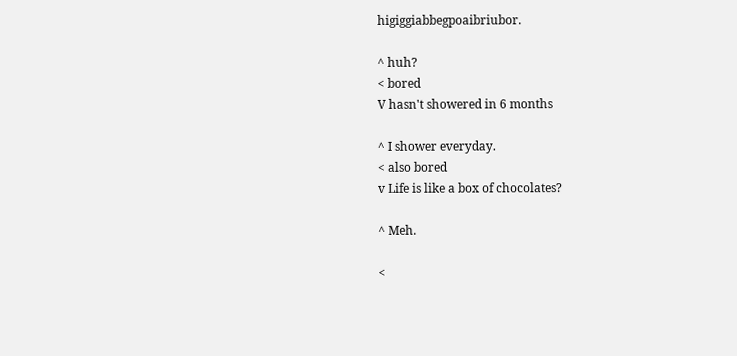higiggiabbegpoaibriubor.

^ huh?
< bored
V hasn't showered in 6 months

^ I shower everyday.
< also bored
v Life is like a box of chocolates?

^ Meh.

<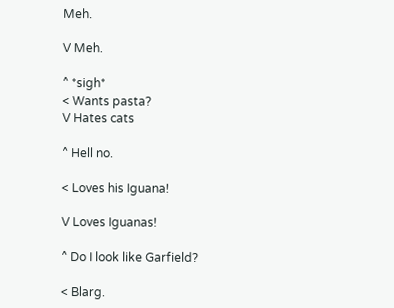Meh.

V Meh.

^ *sigh*
< Wants pasta?
V Hates cats

^ Hell no.

< Loves his Iguana!

V Loves Iguanas!

^ Do I look like Garfield?

< Blarg.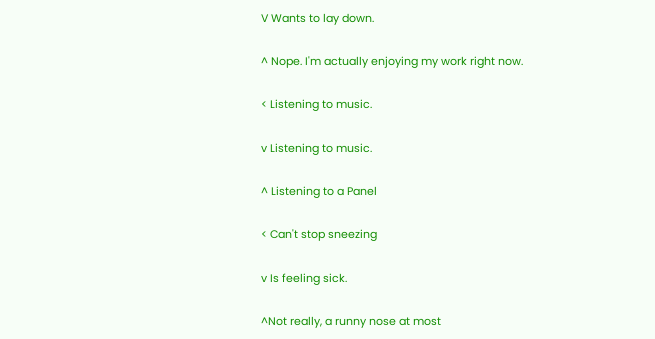V Wants to lay down.

^ Nope. I'm actually enjoying my work right now.

< Listening to music.

v Listening to music.

^ Listening to a Panel

< Can't stop sneezing

v Is feeling sick.

^Not really, a runny nose at most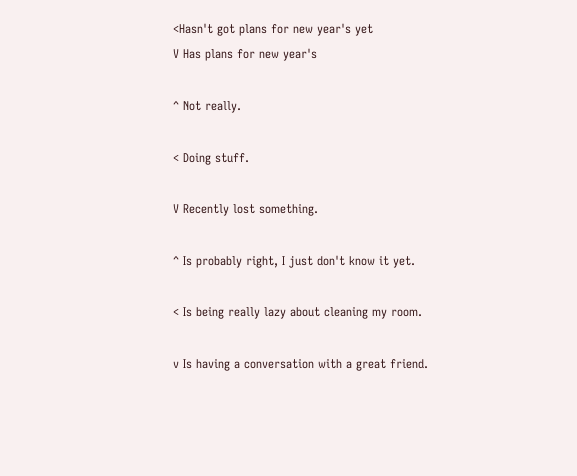<Hasn't got plans for new year's yet
V Has plans for new year's

^ Not really.

< Doing stuff.

V Recently lost something.

^ Is probably right, I just don't know it yet.

< Is being really lazy about cleaning my room.

v Is having a conversation with a great friend.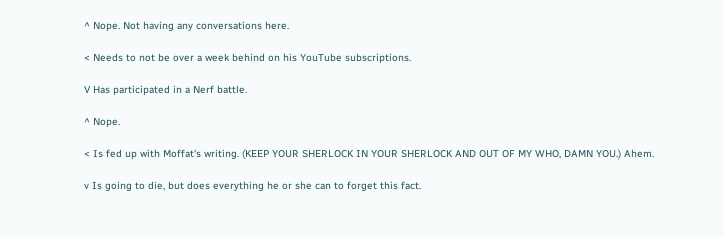^ Nope. Not having any conversations here.

< Needs to not be over a week behind on his YouTube subscriptions.

V Has participated in a Nerf battle.

^ Nope.

< Is fed up with Moffat's writing. (KEEP YOUR SHERLOCK IN YOUR SHERLOCK AND OUT OF MY WHO, DAMN YOU.) Ahem.

v Is going to die, but does everything he or she can to forget this fact.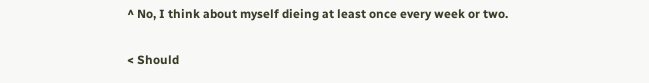^ No, I think about myself dieing at least once every week or two.

< Should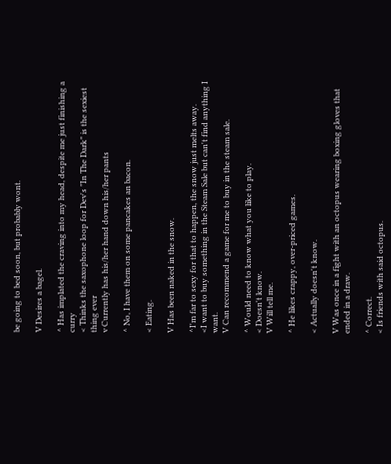be going to bed soon, but probably wont.

V Desires a bagel.

^ Has implated the craving into my head, despite me just finishing a curry
< Thinks the saxophone loop for Dev's "In The Dark" is the sexiest thing ever
v Currently has his/her hand down his/her pants

^ No, I have them on some pancakes an bacon.

< Eating.

V Has been naked in the snow.

^I'm far to sexy for that to happen, the snow just melts away.
<I want to buy something in the Steam Sale but can't find anything I want.
V Can recommend a game for me to buy in the steam sale.

^ Would need to know what you like to play.
< Doesn't know.
V Will tell me.

^ He likes crappy, over-priced games.

< Actually doesn't know.

V Was once in a fight with an octopus wearing boxing gloves that ended in a draw.

^ Correct.
< Is friends with said octopus.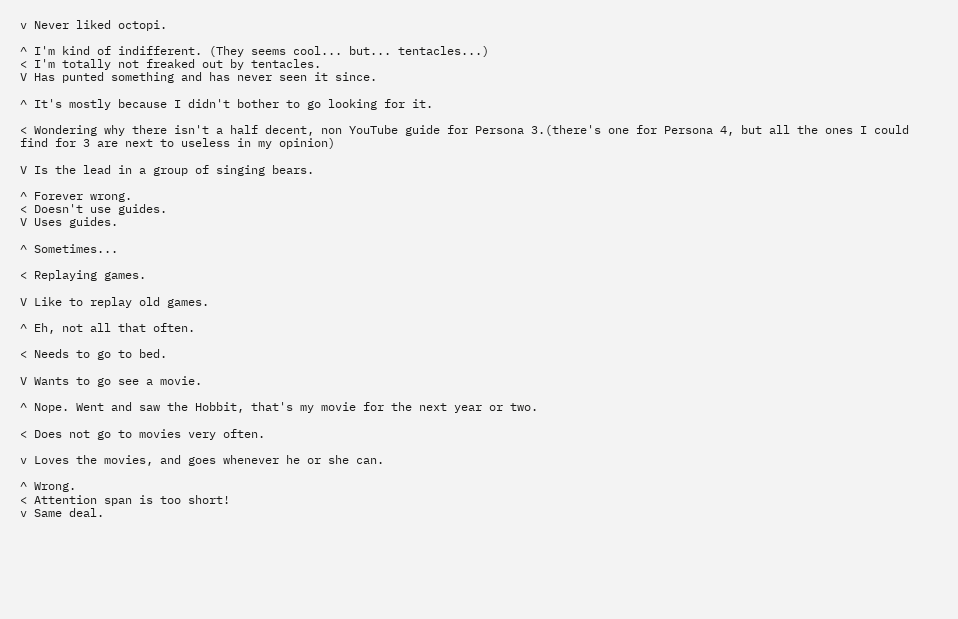v Never liked octopi.

^ I'm kind of indifferent. (They seems cool... but... tentacles...)
< I'm totally not freaked out by tentacles.
V Has punted something and has never seen it since.

^ It's mostly because I didn't bother to go looking for it.

< Wondering why there isn't a half decent, non YouTube guide for Persona 3.(there's one for Persona 4, but all the ones I could find for 3 are next to useless in my opinion)

V Is the lead in a group of singing bears.

^ Forever wrong.
< Doesn't use guides.
V Uses guides.

^ Sometimes...

< Replaying games.

V Like to replay old games.

^ Eh, not all that often.

< Needs to go to bed.

V Wants to go see a movie.

^ Nope. Went and saw the Hobbit, that's my movie for the next year or two.

< Does not go to movies very often.

v Loves the movies, and goes whenever he or she can.

^ Wrong.
< Attention span is too short!
v Same deal.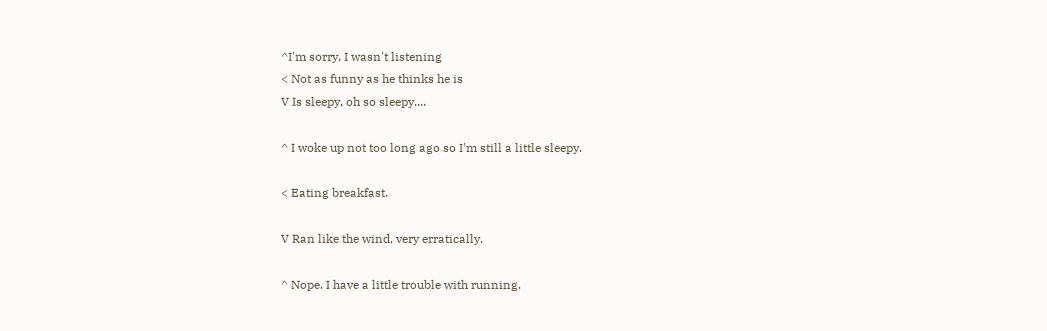^I'm sorry, I wasn't listening
< Not as funny as he thinks he is
V Is sleepy, oh so sleepy....

^ I woke up not too long ago so I'm still a little sleepy.

< Eating breakfast.

V Ran like the wind, very erratically.

^ Nope. I have a little trouble with running.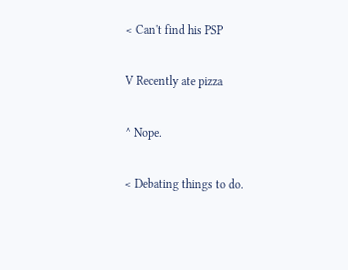< Can't find his PSP

V Recently ate pizza

^ Nope.

< Debating things to do.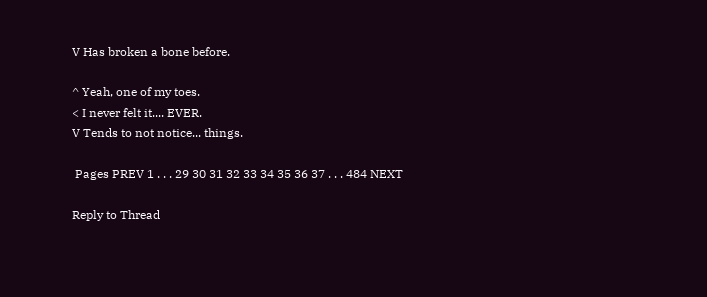V Has broken a bone before.

^ Yeah, one of my toes.
< I never felt it.... EVER.
V Tends to not notice... things.

 Pages PREV 1 . . . 29 30 31 32 33 34 35 36 37 . . . 484 NEXT

Reply to Thread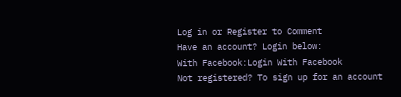Log in or Register to Comment
Have an account? Login below:
With Facebook:Login With Facebook
Not registered? To sign up for an account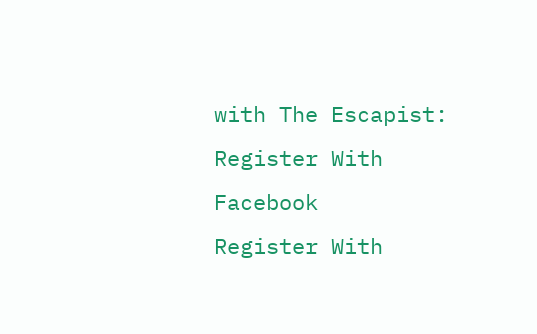with The Escapist:
Register With Facebook
Register With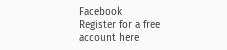Facebook
Register for a free account here